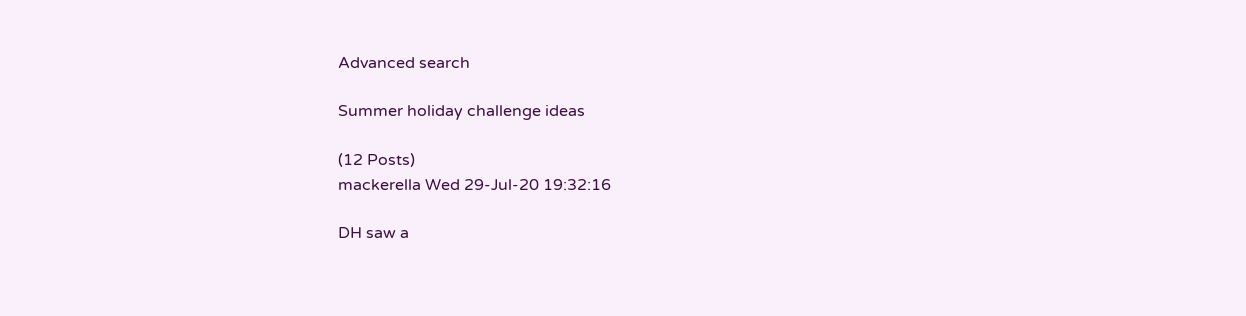Advanced search

Summer holiday challenge ideas

(12 Posts)
mackerella Wed 29-Jul-20 19:32:16

DH saw a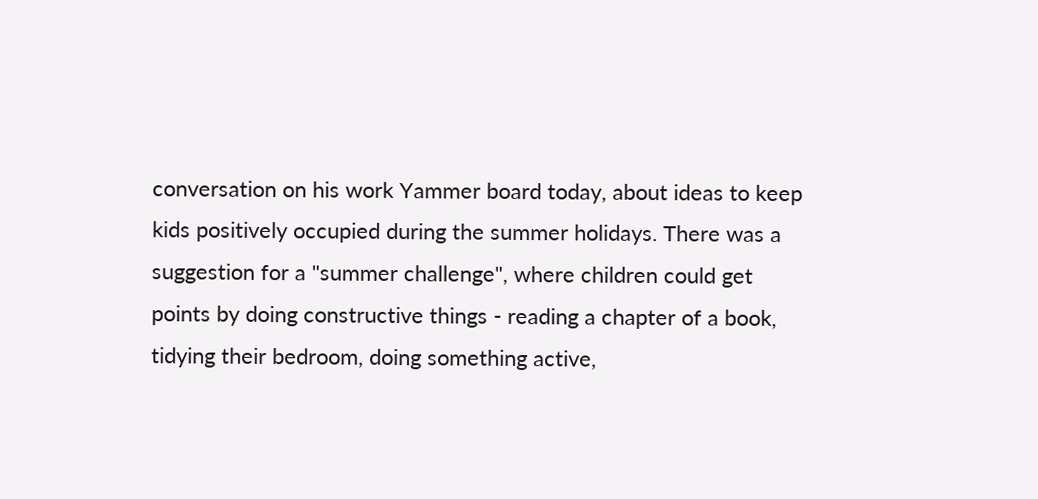conversation on his work Yammer board today, about ideas to keep kids positively occupied during the summer holidays. There was a suggestion for a "summer challenge", where children could get points by doing constructive things - reading a chapter of a book, tidying their bedroom, doing something active,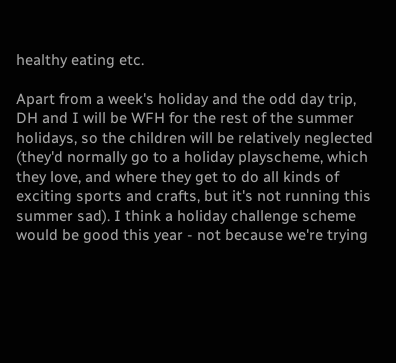healthy eating etc.

Apart from a week's holiday and the odd day trip, DH and I will be WFH for the rest of the summer holidays, so the children will be relatively neglected (they'd normally go to a holiday playscheme, which they love, and where they get to do all kinds of exciting sports and crafts, but it's not running this summer sad). I think a holiday challenge scheme would be good this year - not because we're trying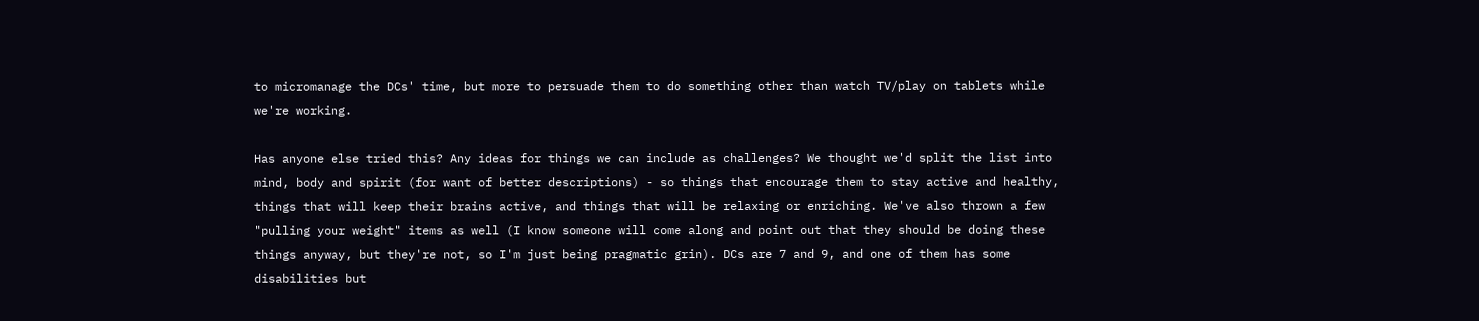to micromanage the DCs' time, but more to persuade them to do something other than watch TV/play on tablets while we're working.

Has anyone else tried this? Any ideas for things we can include as challenges? We thought we'd split the list into mind, body and spirit (for want of better descriptions) - so things that encourage them to stay active and healthy, things that will keep their brains active, and things that will be relaxing or enriching. We've also thrown a few "pulling your weight" items as well (I know someone will come along and point out that they should be doing these things anyway, but they're not, so I'm just being pragmatic grin). DCs are 7 and 9, and one of them has some disabilities but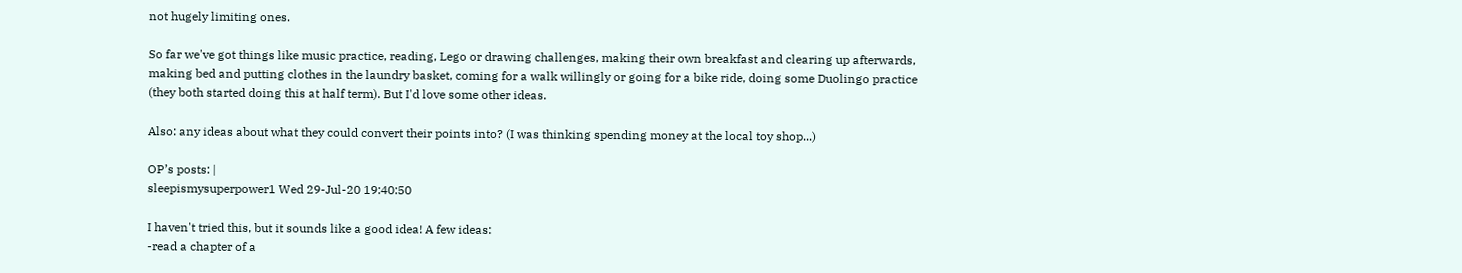not hugely limiting ones.

So far we've got things like music practice, reading, Lego or drawing challenges, making their own breakfast and clearing up afterwards, making bed and putting clothes in the laundry basket, coming for a walk willingly or going for a bike ride, doing some Duolingo practice (they both started doing this at half term). But I'd love some other ideas.

Also: any ideas about what they could convert their points into? (I was thinking spending money at the local toy shop...)

OP’s posts: |
sleepismysuperpower1 Wed 29-Jul-20 19:40:50

I haven't tried this, but it sounds like a good idea! A few ideas:
-read a chapter of a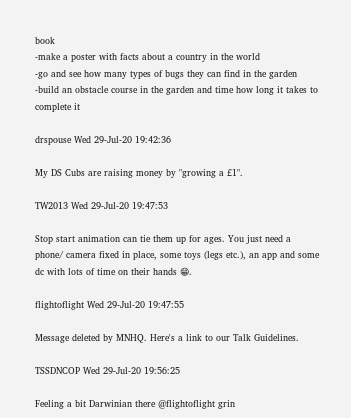book
-make a poster with facts about a country in the world
-go and see how many types of bugs they can find in the garden
-build an obstacle course in the garden and time how long it takes to complete it

drspouse Wed 29-Jul-20 19:42:36

My DS Cubs are raising money by "growing a £1".

TW2013 Wed 29-Jul-20 19:47:53

Stop start animation can tie them up for ages. You just need a phone/ camera fixed in place, some toys (legs etc.), an app and some dc with lots of time on their hands 😁.

flightoflight Wed 29-Jul-20 19:47:55

Message deleted by MNHQ. Here's a link to our Talk Guidelines.

TSSDNCOP Wed 29-Jul-20 19:56:25

Feeling a bit Darwinian there @flightoflight grin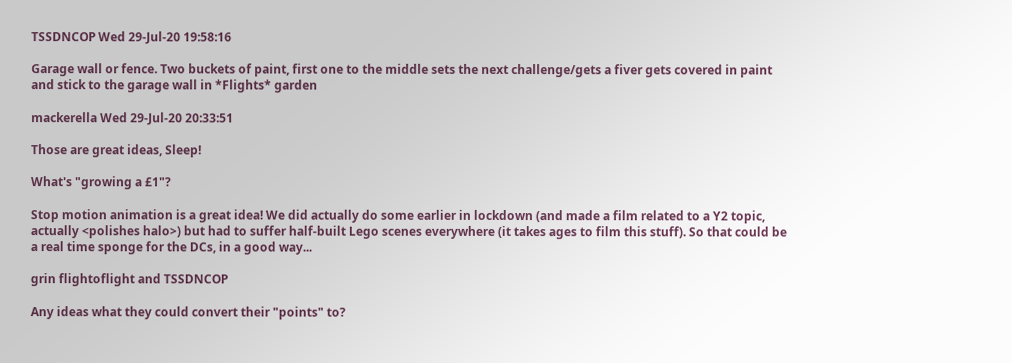TSSDNCOP Wed 29-Jul-20 19:58:16

Garage wall or fence. Two buckets of paint, first one to the middle sets the next challenge/gets a fiver gets covered in paint and stick to the garage wall in *Flights* garden

mackerella Wed 29-Jul-20 20:33:51

Those are great ideas, Sleep!

What's "growing a £1"?

Stop motion animation is a great idea! We did actually do some earlier in lockdown (and made a film related to a Y2 topic, actually <polishes halo>) but had to suffer half-built Lego scenes everywhere (it takes ages to film this stuff). So that could be a real time sponge for the DCs, in a good way...

grin flightoflight and TSSDNCOP

Any ideas what they could convert their "points" to?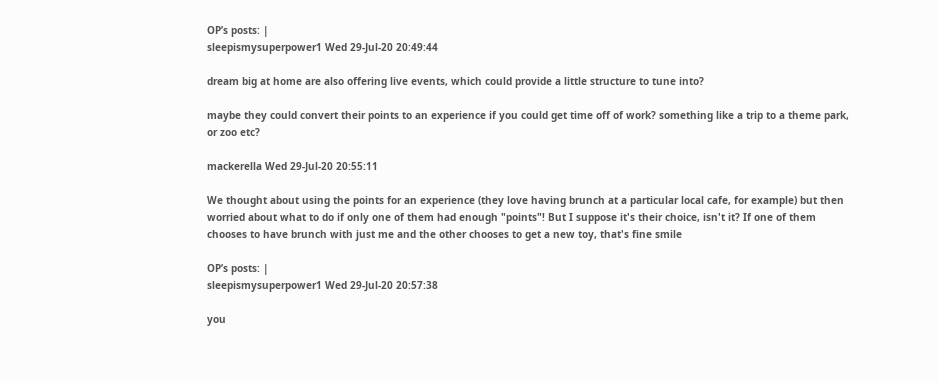OP’s posts: |
sleepismysuperpower1 Wed 29-Jul-20 20:49:44

dream big at home are also offering live events, which could provide a little structure to tune into?

maybe they could convert their points to an experience if you could get time off of work? something like a trip to a theme park, or zoo etc?

mackerella Wed 29-Jul-20 20:55:11

We thought about using the points for an experience (they love having brunch at a particular local cafe, for example) but then worried about what to do if only one of them had enough "points"! But I suppose it's their choice, isn't it? If one of them chooses to have brunch with just me and the other chooses to get a new toy, that's fine smile

OP’s posts: |
sleepismysuperpower1 Wed 29-Jul-20 20:57:38

you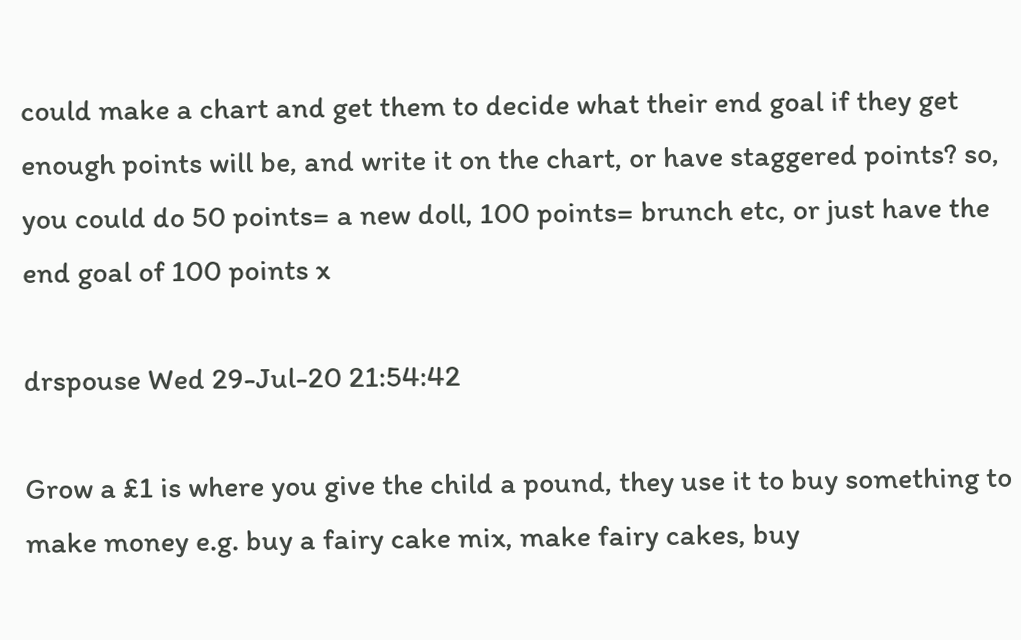could make a chart and get them to decide what their end goal if they get enough points will be, and write it on the chart, or have staggered points? so, you could do 50 points= a new doll, 100 points= brunch etc, or just have the end goal of 100 points x

drspouse Wed 29-Jul-20 21:54:42

Grow a £1 is where you give the child a pound, they use it to buy something to make money e.g. buy a fairy cake mix, make fairy cakes, buy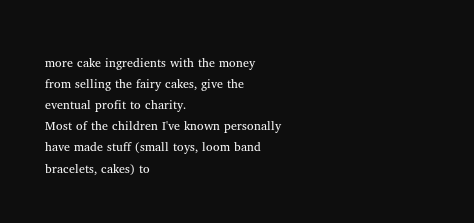more cake ingredients with the money from selling the fairy cakes, give the eventual profit to charity.
Most of the children I've known personally have made stuff (small toys, loom band bracelets, cakes) to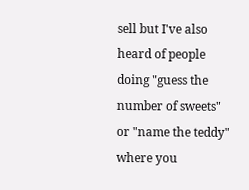sell but I've also heard of people doing "guess the number of sweets" or "name the teddy" where you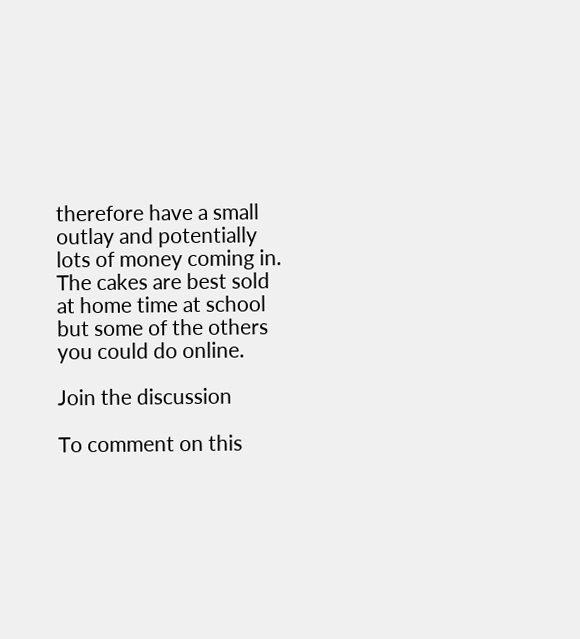therefore have a small outlay and potentially lots of money coming in. The cakes are best sold at home time at school but some of the others you could do online.

Join the discussion

To comment on this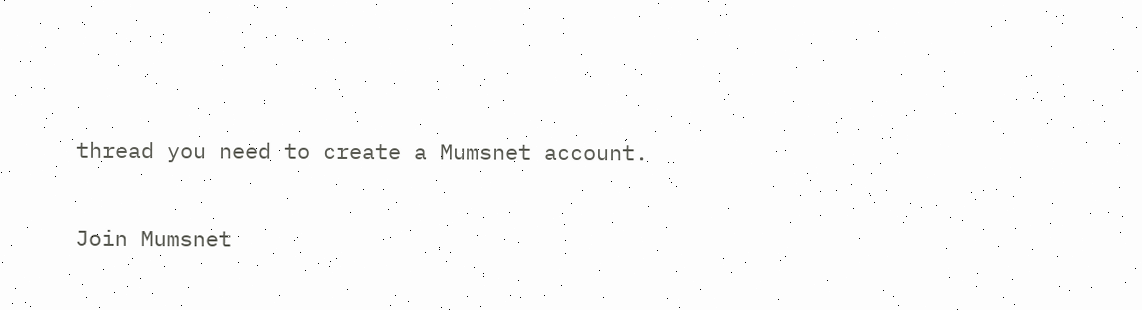thread you need to create a Mumsnet account.

Join Mumsnet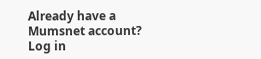Already have a Mumsnet account? Log in